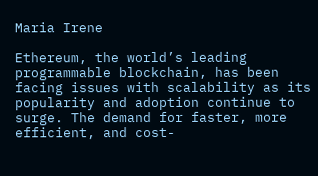Maria Irene

Ethereum, the world’s leading programmable blockchain, has been facing issues with scalability as its popularity and adoption continue to surge. The demand for faster, more efficient, and cost-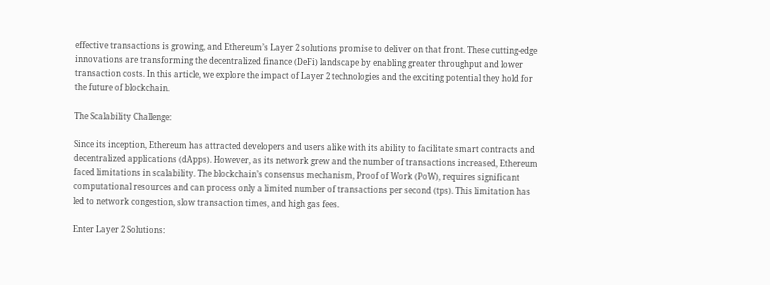effective transactions is growing, and Ethereum’s Layer 2 solutions promise to deliver on that front. These cutting-edge innovations are transforming the decentralized finance (DeFi) landscape by enabling greater throughput and lower transaction costs. In this article, we explore the impact of Layer 2 technologies and the exciting potential they hold for the future of blockchain.

The Scalability Challenge:

Since its inception, Ethereum has attracted developers and users alike with its ability to facilitate smart contracts and decentralized applications (dApps). However, as its network grew and the number of transactions increased, Ethereum faced limitations in scalability. The blockchain’s consensus mechanism, Proof of Work (PoW), requires significant computational resources and can process only a limited number of transactions per second (tps). This limitation has led to network congestion, slow transaction times, and high gas fees.

Enter Layer 2 Solutions: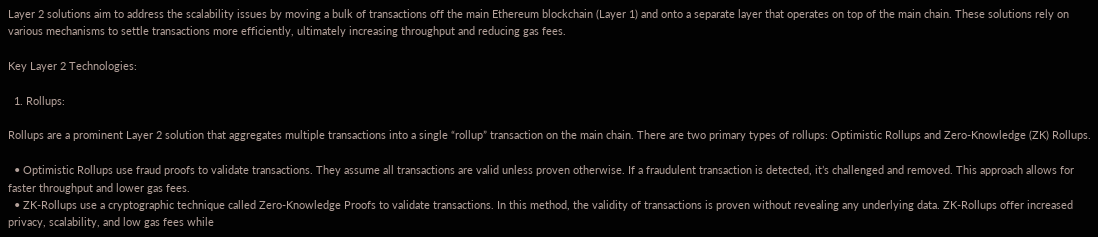Layer 2 solutions aim to address the scalability issues by moving a bulk of transactions off the main Ethereum blockchain (Layer 1) and onto a separate layer that operates on top of the main chain. These solutions rely on various mechanisms to settle transactions more efficiently, ultimately increasing throughput and reducing gas fees.

Key Layer 2 Technologies:

  1. Rollups:

Rollups are a prominent Layer 2 solution that aggregates multiple transactions into a single “rollup” transaction on the main chain. There are two primary types of rollups: Optimistic Rollups and Zero-Knowledge (ZK) Rollups.

  • Optimistic Rollups use fraud proofs to validate transactions. They assume all transactions are valid unless proven otherwise. If a fraudulent transaction is detected, it’s challenged and removed. This approach allows for faster throughput and lower gas fees.
  • ZK-Rollups use a cryptographic technique called Zero-Knowledge Proofs to validate transactions. In this method, the validity of transactions is proven without revealing any underlying data. ZK-Rollups offer increased privacy, scalability, and low gas fees while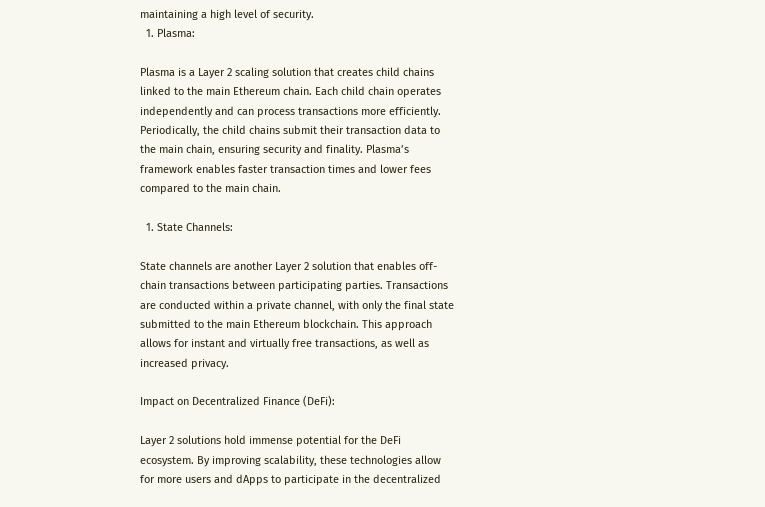maintaining a high level of security.
  1. Plasma:

Plasma is a Layer 2 scaling solution that creates child chains linked to the main Ethereum chain. Each child chain operates independently and can process transactions more efficiently. Periodically, the child chains submit their transaction data to the main chain, ensuring security and finality. Plasma’s framework enables faster transaction times and lower fees compared to the main chain.

  1. State Channels:

State channels are another Layer 2 solution that enables off-chain transactions between participating parties. Transactions are conducted within a private channel, with only the final state submitted to the main Ethereum blockchain. This approach allows for instant and virtually free transactions, as well as increased privacy.

Impact on Decentralized Finance (DeFi):

Layer 2 solutions hold immense potential for the DeFi ecosystem. By improving scalability, these technologies allow for more users and dApps to participate in the decentralized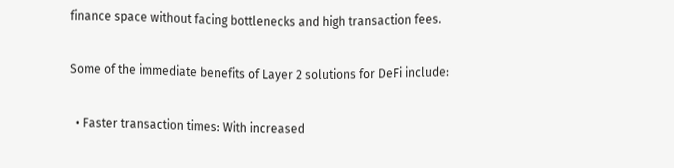finance space without facing bottlenecks and high transaction fees.

Some of the immediate benefits of Layer 2 solutions for DeFi include:

  • Faster transaction times: With increased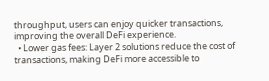throughput, users can enjoy quicker transactions, improving the overall DeFi experience.
  • Lower gas fees: Layer 2 solutions reduce the cost of transactions, making DeFi more accessible to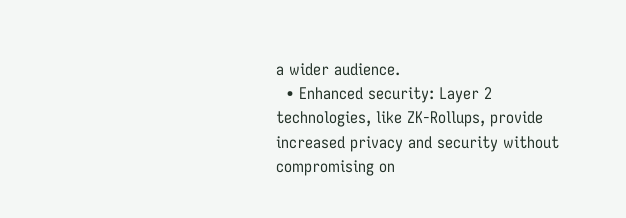a wider audience.
  • Enhanced security: Layer 2 technologies, like ZK-Rollups, provide increased privacy and security without compromising on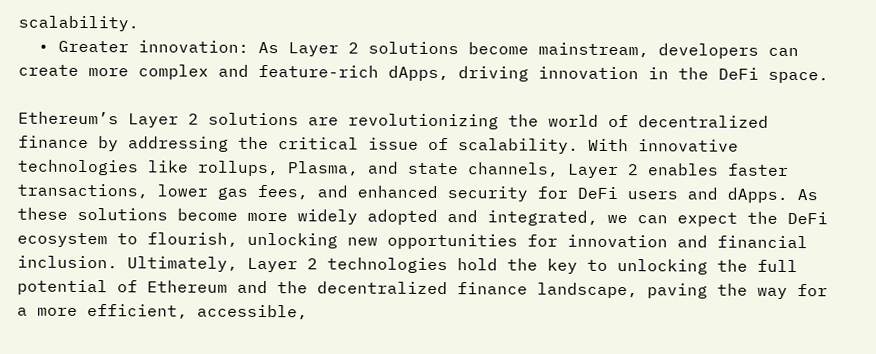scalability.
  • Greater innovation: As Layer 2 solutions become mainstream, developers can create more complex and feature-rich dApps, driving innovation in the DeFi space.

Ethereum’s Layer 2 solutions are revolutionizing the world of decentralized finance by addressing the critical issue of scalability. With innovative technologies like rollups, Plasma, and state channels, Layer 2 enables faster transactions, lower gas fees, and enhanced security for DeFi users and dApps. As these solutions become more widely adopted and integrated, we can expect the DeFi ecosystem to flourish, unlocking new opportunities for innovation and financial inclusion. Ultimately, Layer 2 technologies hold the key to unlocking the full potential of Ethereum and the decentralized finance landscape, paving the way for a more efficient, accessible,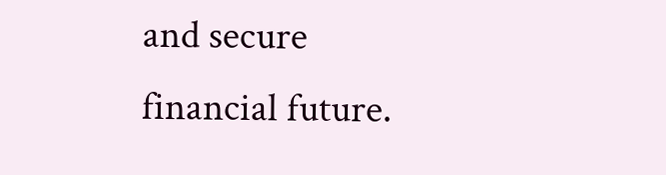and secure financial future.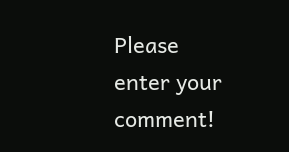Please enter your comment!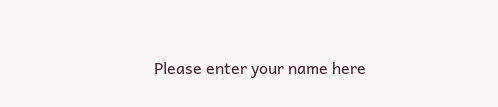Please enter your name here